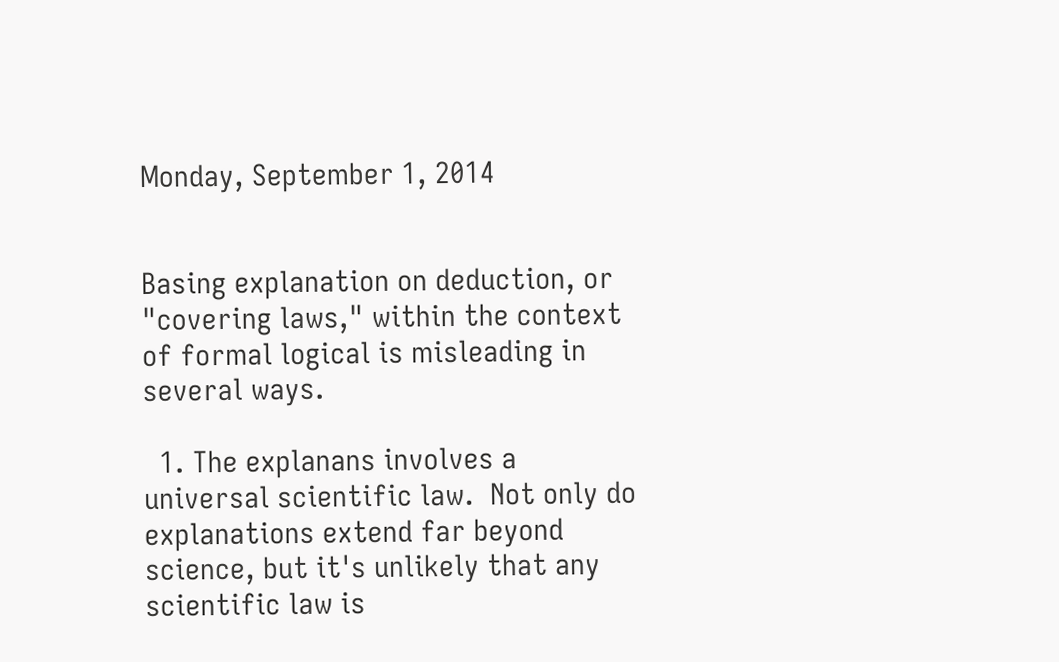Monday, September 1, 2014


Basing explanation on deduction, or "covering laws," within the context of formal logical is misleading in several ways.

  1. The explanans involves a  universal scientific law.  Not only do explanations extend far beyond science, but it's unlikely that any scientific law is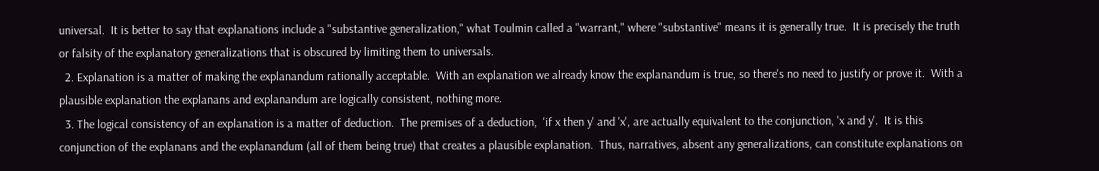universal.  It is better to say that explanations include a "substantive generalization," what Toulmin called a "warrant," where "substantive" means it is generally true.  It is precisely the truth or falsity of the explanatory generalizations that is obscured by limiting them to universals.
  2. Explanation is a matter of making the explanandum rationally acceptable.  With an explanation we already know the explanandum is true, so there's no need to justify or prove it.  With a plausible explanation the explanans and explanandum are logically consistent, nothing more.
  3. The logical consistency of an explanation is a matter of deduction.  The premises of a deduction,  'if x then y' and 'x', are actually equivalent to the conjunction, 'x and y'.  It is this conjunction of the explanans and the explanandum (all of them being true) that creates a plausible explanation.  Thus, narratives, absent any generalizations, can constitute explanations on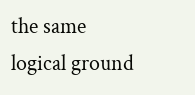the same logical ground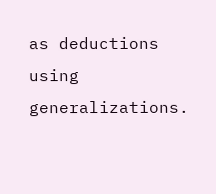as deductions using generalizations.